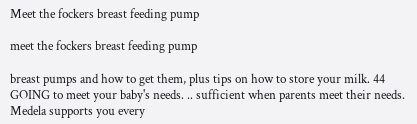Meet the fockers breast feeding pump

meet the fockers breast feeding pump

breast pumps and how to get them, plus tips on how to store your milk. 44 GOING to meet your baby's needs. .. sufficient when parents meet their needs. Medela supports you every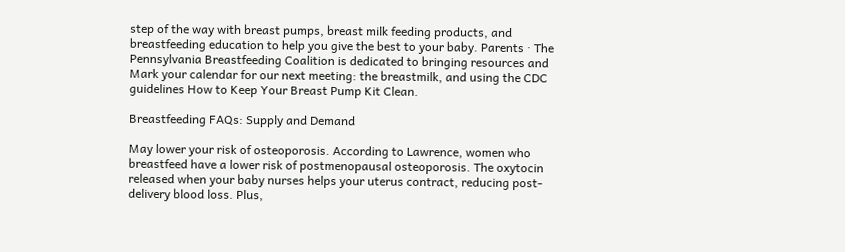step of the way with breast pumps, breast milk feeding products, and breastfeeding education to help you give the best to your baby. Parents · The Pennsylvania Breastfeeding Coalition is dedicated to bringing resources and Mark your calendar for our next meeting: the breastmilk, and using the CDC guidelines How to Keep Your Breast Pump Kit Clean.

Breastfeeding FAQs: Supply and Demand

May lower your risk of osteoporosis. According to Lawrence, women who breastfeed have a lower risk of postmenopausal osteoporosis. The oxytocin released when your baby nurses helps your uterus contract, reducing post-delivery blood loss. Plus,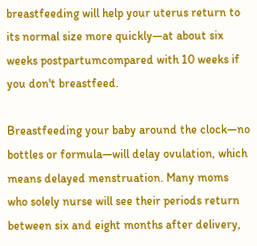breastfeeding will help your uterus return to its normal size more quickly—at about six weeks postpartumcompared with 10 weeks if you don't breastfeed.

Breastfeeding your baby around the clock—no bottles or formula—will delay ovulation, which means delayed menstruation. Many moms who solely nurse will see their periods return between six and eight months after delivery,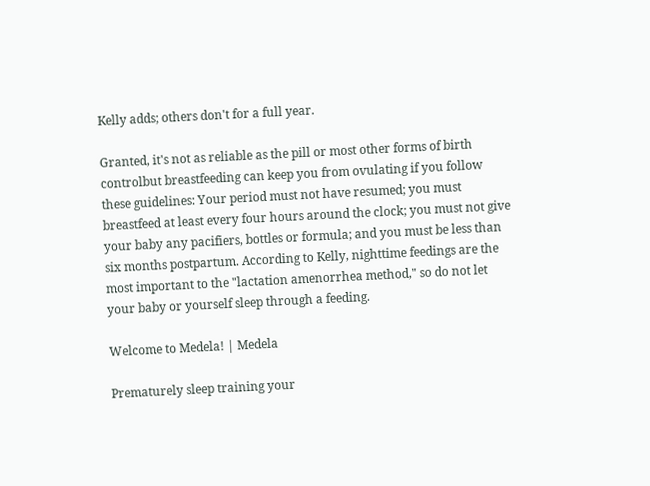Kelly adds; others don't for a full year.

Granted, it's not as reliable as the pill or most other forms of birth controlbut breastfeeding can keep you from ovulating if you follow these guidelines: Your period must not have resumed; you must breastfeed at least every four hours around the clock; you must not give your baby any pacifiers, bottles or formula; and you must be less than six months postpartum. According to Kelly, nighttime feedings are the most important to the "lactation amenorrhea method," so do not let your baby or yourself sleep through a feeding.

Welcome to Medela! | Medela

Prematurely sleep training your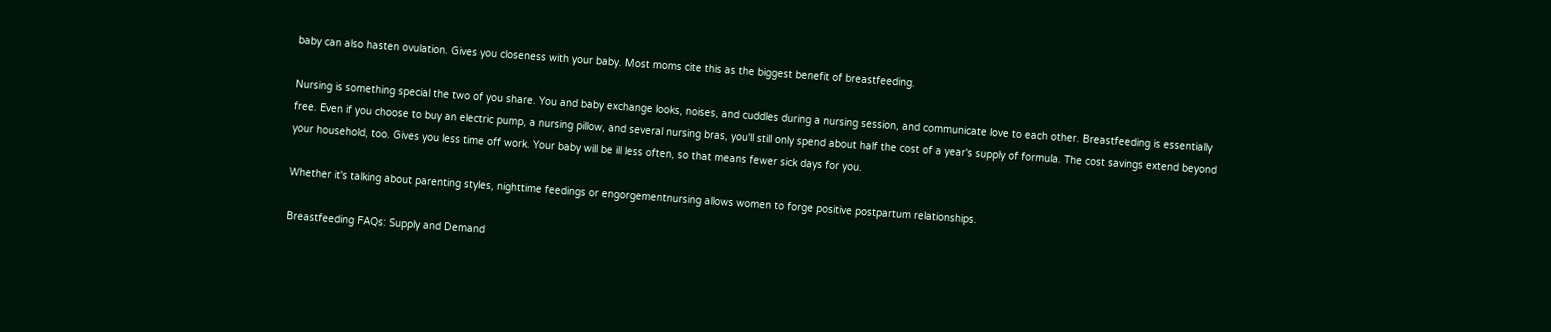baby can also hasten ovulation. Gives you closeness with your baby. Most moms cite this as the biggest benefit of breastfeeding.

Nursing is something special the two of you share. You and baby exchange looks, noises, and cuddles during a nursing session, and communicate love to each other. Breastfeeding is essentially free. Even if you choose to buy an electric pump, a nursing pillow, and several nursing bras, you'll still only spend about half the cost of a year's supply of formula. The cost savings extend beyond your household, too. Gives you less time off work. Your baby will be ill less often, so that means fewer sick days for you.

Whether it's talking about parenting styles, nighttime feedings or engorgementnursing allows women to forge positive postpartum relationships.

Breastfeeding FAQs: Supply and Demand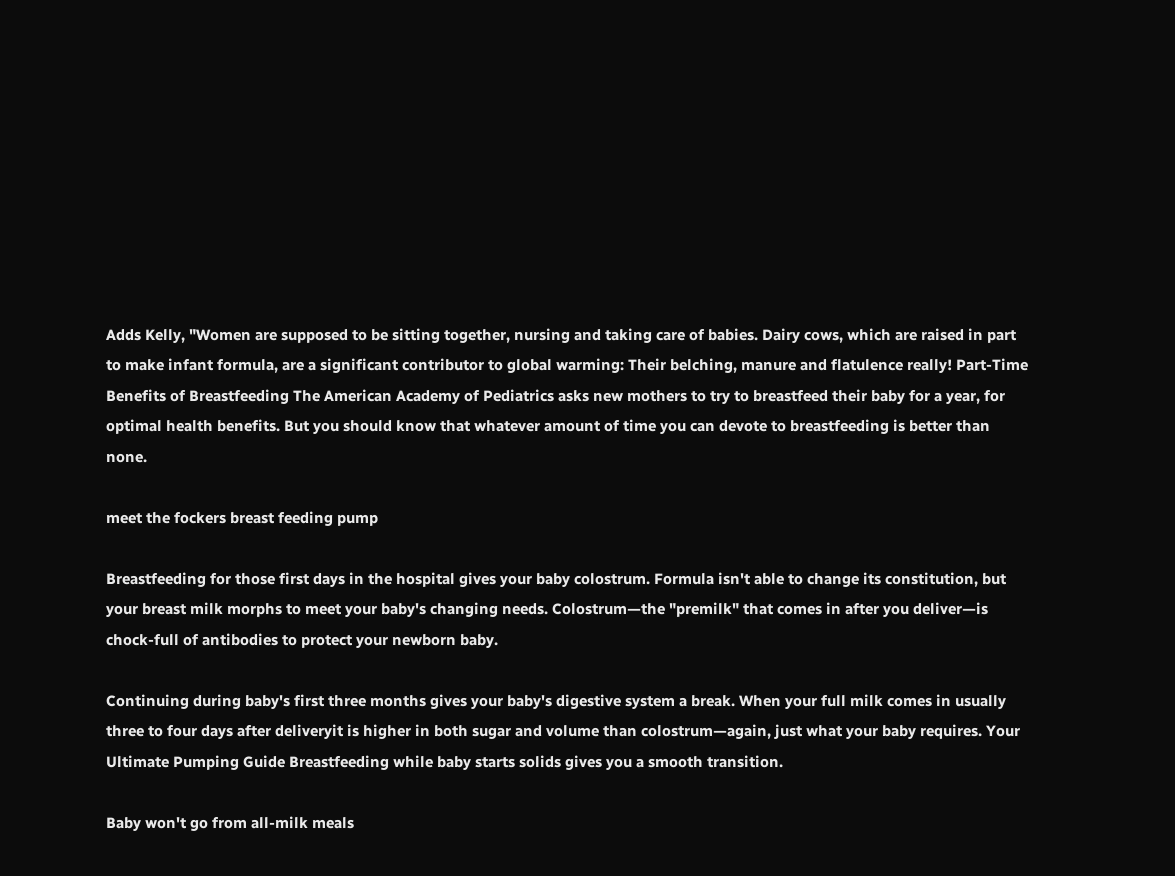Adds Kelly, "Women are supposed to be sitting together, nursing and taking care of babies. Dairy cows, which are raised in part to make infant formula, are a significant contributor to global warming: Their belching, manure and flatulence really! Part-Time Benefits of Breastfeeding The American Academy of Pediatrics asks new mothers to try to breastfeed their baby for a year, for optimal health benefits. But you should know that whatever amount of time you can devote to breastfeeding is better than none.

meet the fockers breast feeding pump

Breastfeeding for those first days in the hospital gives your baby colostrum. Formula isn't able to change its constitution, but your breast milk morphs to meet your baby's changing needs. Colostrum—the "premilk" that comes in after you deliver—is chock-full of antibodies to protect your newborn baby.

Continuing during baby's first three months gives your baby's digestive system a break. When your full milk comes in usually three to four days after deliveryit is higher in both sugar and volume than colostrum—again, just what your baby requires. Your Ultimate Pumping Guide Breastfeeding while baby starts solids gives you a smooth transition.

Baby won't go from all-milk meals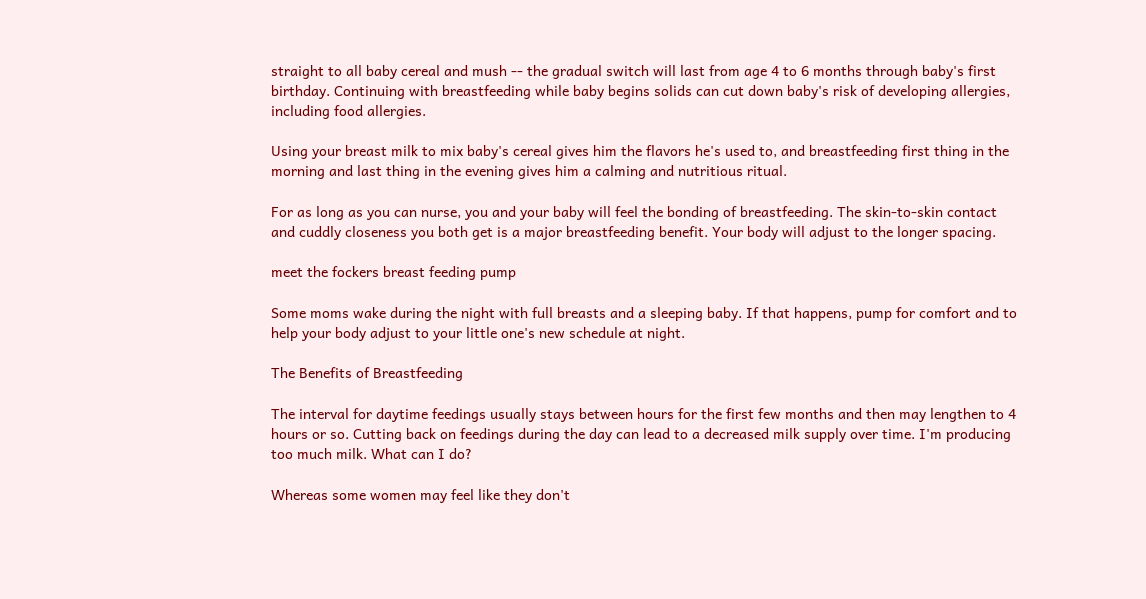straight to all baby cereal and mush -- the gradual switch will last from age 4 to 6 months through baby's first birthday. Continuing with breastfeeding while baby begins solids can cut down baby's risk of developing allergies, including food allergies.

Using your breast milk to mix baby's cereal gives him the flavors he's used to, and breastfeeding first thing in the morning and last thing in the evening gives him a calming and nutritious ritual.

For as long as you can nurse, you and your baby will feel the bonding of breastfeeding. The skin-to-skin contact and cuddly closeness you both get is a major breastfeeding benefit. Your body will adjust to the longer spacing.

meet the fockers breast feeding pump

Some moms wake during the night with full breasts and a sleeping baby. If that happens, pump for comfort and to help your body adjust to your little one's new schedule at night.

The Benefits of Breastfeeding

The interval for daytime feedings usually stays between hours for the first few months and then may lengthen to 4 hours or so. Cutting back on feedings during the day can lead to a decreased milk supply over time. I'm producing too much milk. What can I do?

Whereas some women may feel like they don't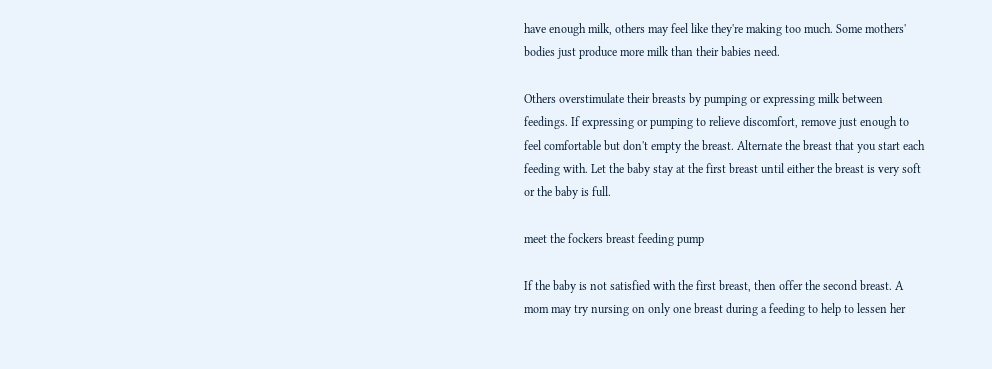have enough milk, others may feel like they're making too much. Some mothers' bodies just produce more milk than their babies need.

Others overstimulate their breasts by pumping or expressing milk between feedings. If expressing or pumping to relieve discomfort, remove just enough to feel comfortable but don't empty the breast. Alternate the breast that you start each feeding with. Let the baby stay at the first breast until either the breast is very soft or the baby is full.

meet the fockers breast feeding pump

If the baby is not satisfied with the first breast, then offer the second breast. A mom may try nursing on only one breast during a feeding to help to lessen her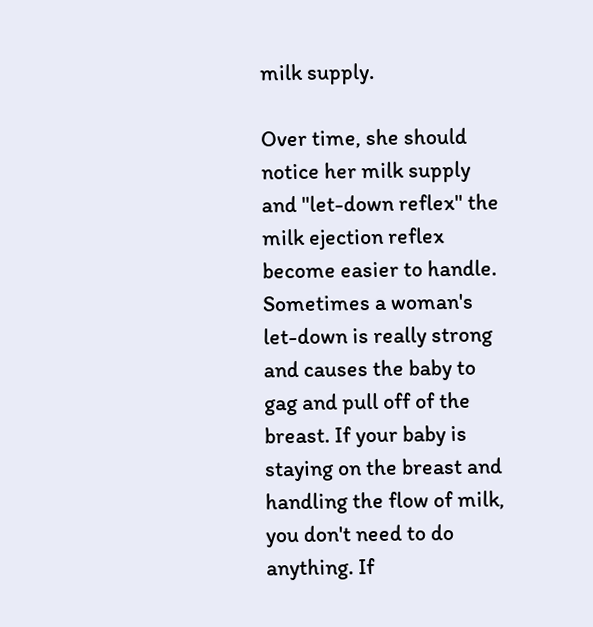milk supply.

Over time, she should notice her milk supply and "let-down reflex" the milk ejection reflex become easier to handle. Sometimes a woman's let-down is really strong and causes the baby to gag and pull off of the breast. If your baby is staying on the breast and handling the flow of milk, you don't need to do anything. If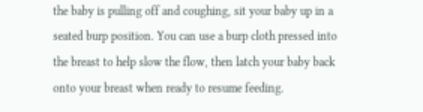the baby is pulling off and coughing, sit your baby up in a seated burp position. You can use a burp cloth pressed into the breast to help slow the flow, then latch your baby back onto your breast when ready to resume feeding.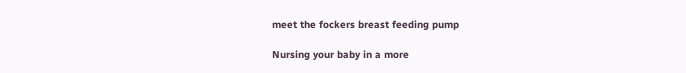meet the fockers breast feeding pump

Nursing your baby in a more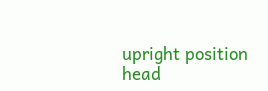upright position head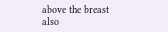above the breast also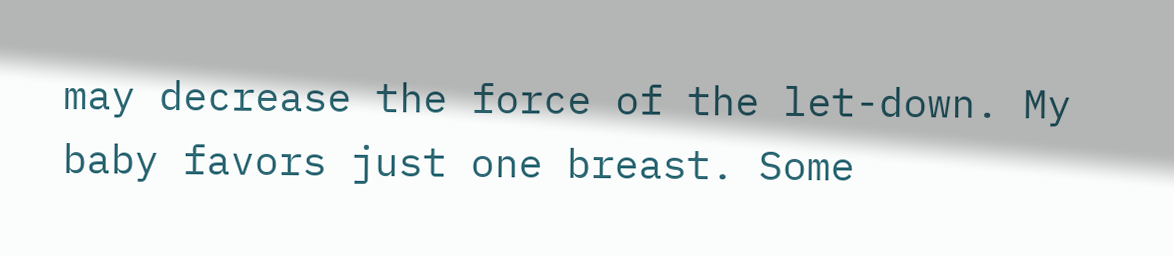may decrease the force of the let-down. My baby favors just one breast. Some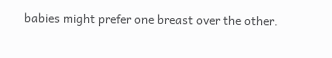babies might prefer one breast over the other.